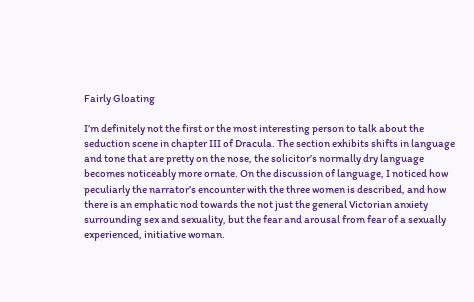Fairly Gloating

I’m definitely not the first or the most interesting person to talk about the seduction scene in chapter III of Dracula. The section exhibits shifts in language and tone that are pretty on the nose, the solicitor’s normally dry language becomes noticeably more ornate. On the discussion of language, I noticed how peculiarly the narrator’s encounter with the three women is described, and how there is an emphatic nod towards the not just the general Victorian anxiety surrounding sex and sexuality, but the fear and arousal from fear of a sexually experienced, initiative woman.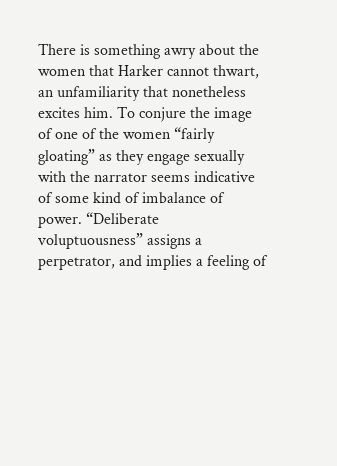There is something awry about the women that Harker cannot thwart, an unfamiliarity that nonetheless excites him. To conjure the image of one of the women “fairly gloating” as they engage sexually with the narrator seems indicative of some kind of imbalance of power. “Deliberate voluptuousness” assigns a perpetrator, and implies a feeling of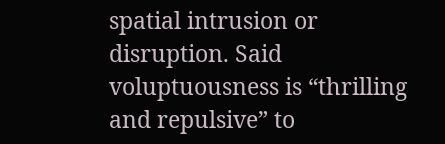spatial intrusion or disruption. Said voluptuousness is “thrilling and repulsive” to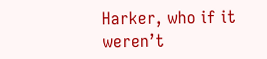Harker, who if it weren’t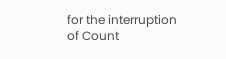for the interruption of Count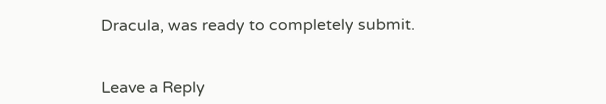Dracula, was ready to completely submit.


Leave a Reply